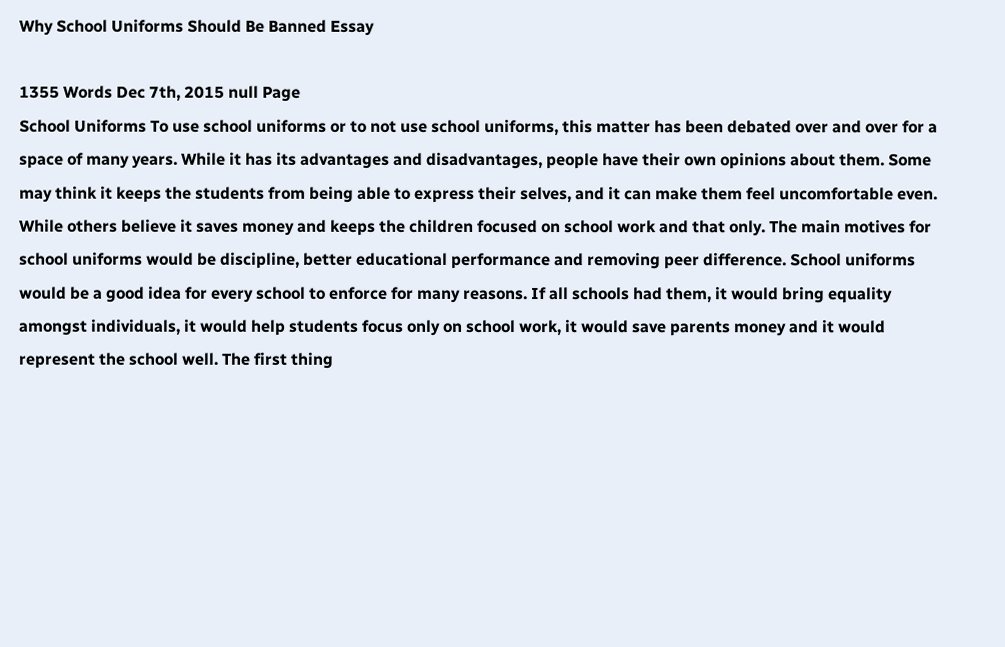Why School Uniforms Should Be Banned Essay

1355 Words Dec 7th, 2015 null Page
School Uniforms To use school uniforms or to not use school uniforms, this matter has been debated over and over for a space of many years. While it has its advantages and disadvantages, people have their own opinions about them. Some may think it keeps the students from being able to express their selves, and it can make them feel uncomfortable even. While others believe it saves money and keeps the children focused on school work and that only. The main motives for school uniforms would be discipline, better educational performance and removing peer difference. School uniforms would be a good idea for every school to enforce for many reasons. If all schools had them, it would bring equality amongst individuals, it would help students focus only on school work, it would save parents money and it would represent the school well. The first thing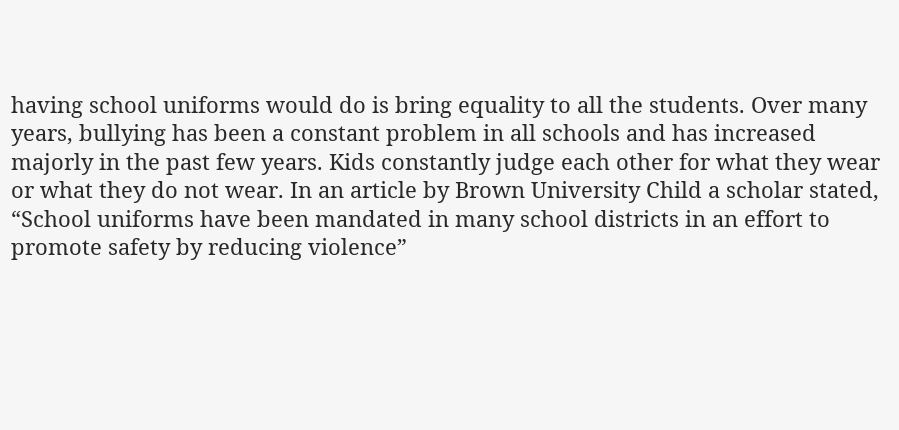having school uniforms would do is bring equality to all the students. Over many years, bullying has been a constant problem in all schools and has increased majorly in the past few years. Kids constantly judge each other for what they wear or what they do not wear. In an article by Brown University Child a scholar stated, “School uniforms have been mandated in many school districts in an effort to promote safety by reducing violence”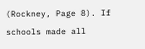(Rockney, Page 8). If schools made all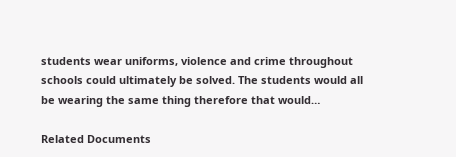students wear uniforms, violence and crime throughout schools could ultimately be solved. The students would all be wearing the same thing therefore that would…

Related Documents